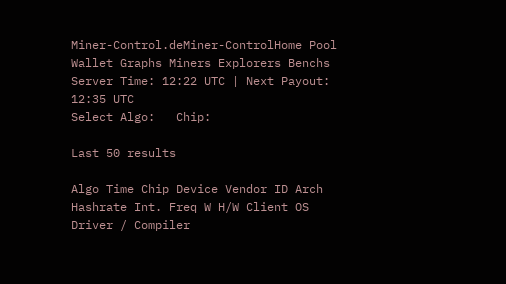Miner-Control.deMiner-ControlHome Pool Wallet Graphs Miners Explorers Benchs Server Time: 12:22 UTC | Next Payout: 12:35 UTC
Select Algo:   Chip:

Last 50 results

Algo Time Chip Device Vendor ID Arch Hashrate Int. Freq W H/W Client OS Driver / Compiler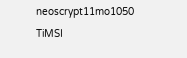neoscrypt11mo1050 TiMSI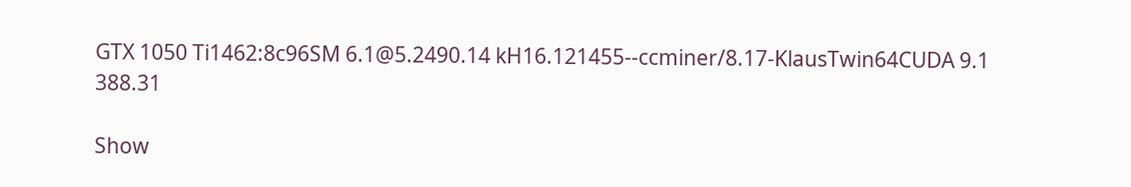GTX 1050 Ti1462:8c96SM 6.1@5.2490.14 kH16.121455--ccminer/8.17-KlausTwin64CUDA 9.1 388.31

Show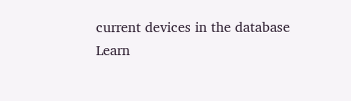current devices in the database
Learn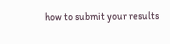how to submit your results